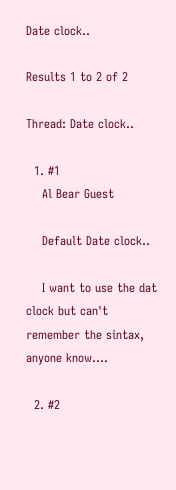Date clock..

Results 1 to 2 of 2

Thread: Date clock..

  1. #1
    Al Bear Guest

    Default Date clock..

    I want to use the dat clock but can't remember the sintax, anyone know....

  2. #2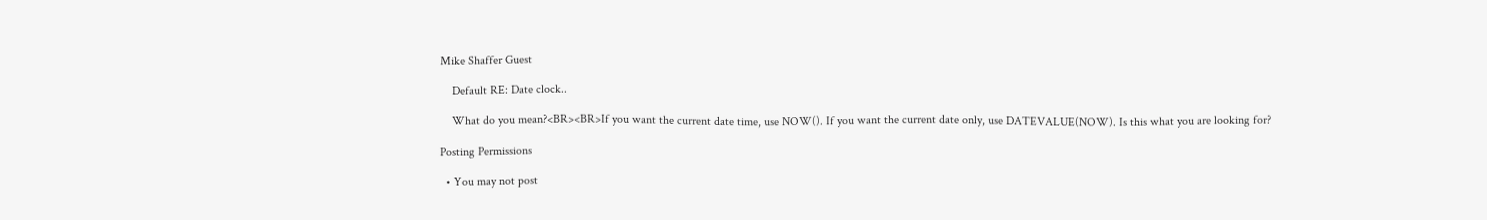Mike Shaffer Guest

    Default RE: Date clock..

    What do you mean?<BR><BR>If you want the current date time, use NOW(). If you want the current date only, use DATEVALUE(NOW). Is this what you are looking for?

Posting Permissions

  • You may not post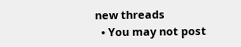new threads
  • You may not post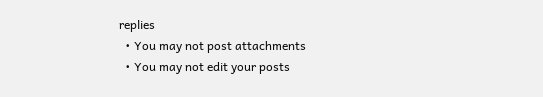replies
  • You may not post attachments
  • You may not edit your posts